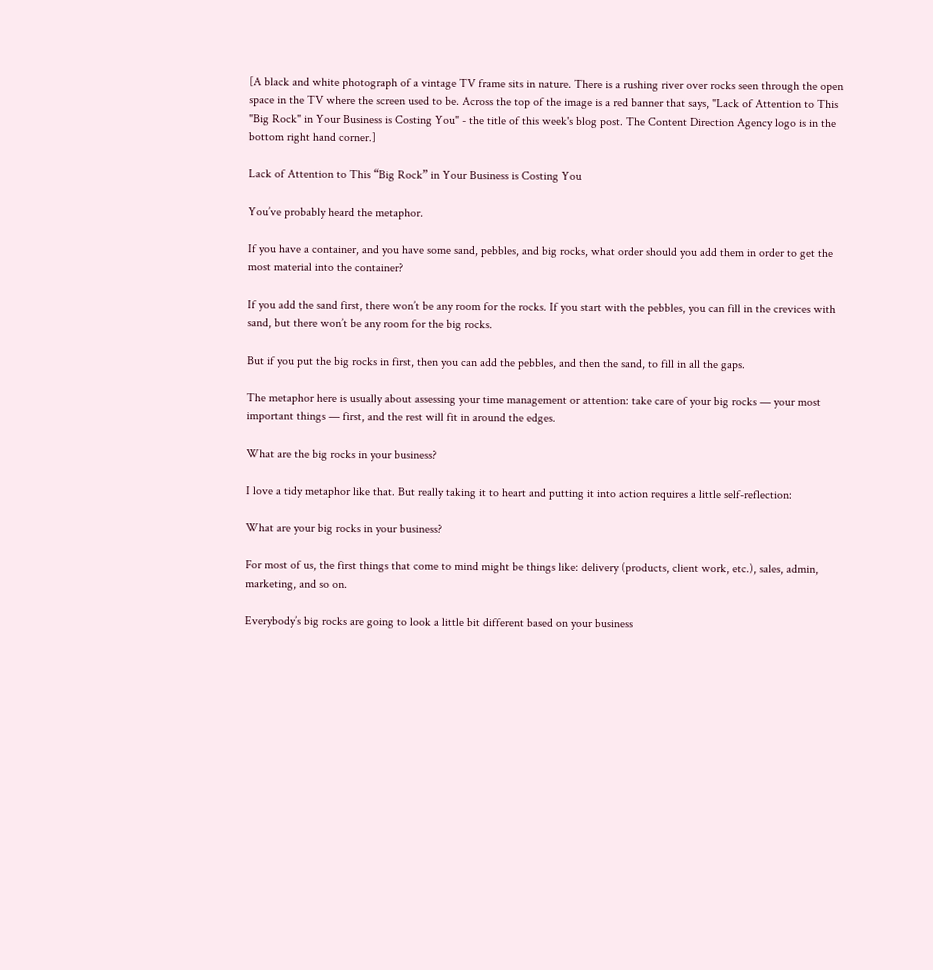[A black and white photograph of a vintage TV frame sits in nature. There is a rushing river over rocks seen through the open space in the TV where the screen used to be. Across the top of the image is a red banner that says, "Lack of Attention to This "Big Rock" in Your Business is Costing You" - the title of this week's blog post. The Content Direction Agency logo is in the bottom right hand corner.]

Lack of Attention to This “Big Rock” in Your Business is Costing You

You’ve probably heard the metaphor.

If you have a container, and you have some sand, pebbles, and big rocks, what order should you add them in order to get the most material into the container?

If you add the sand first, there won’t be any room for the rocks. If you start with the pebbles, you can fill in the crevices with sand, but there won’t be any room for the big rocks.

But if you put the big rocks in first, then you can add the pebbles, and then the sand, to fill in all the gaps.

The metaphor here is usually about assessing your time management or attention: take care of your big rocks — your most important things — first, and the rest will fit in around the edges.

What are the big rocks in your business?

I love a tidy metaphor like that. But really taking it to heart and putting it into action requires a little self-reflection:

What are your big rocks in your business?

For most of us, the first things that come to mind might be things like: delivery (products, client work, etc.), sales, admin, marketing, and so on.

Everybody’s big rocks are going to look a little bit different based on your business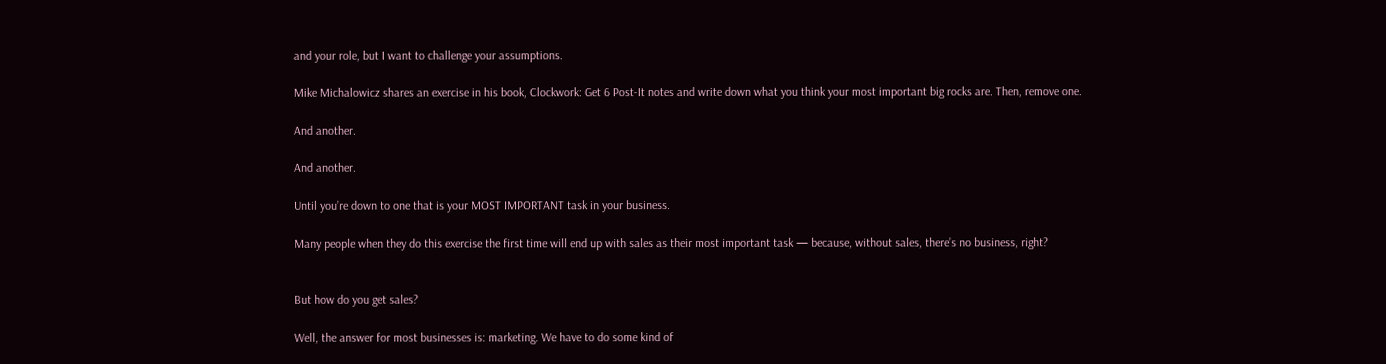and your role, but I want to challenge your assumptions.

Mike Michalowicz shares an exercise in his book, Clockwork: Get 6 Post-It notes and write down what you think your most important big rocks are. Then, remove one.

And another.

And another.

Until you’re down to one that is your MOST IMPORTANT task in your business.

Many people when they do this exercise the first time will end up with sales as their most important task — because, without sales, there’s no business, right?


But how do you get sales?

Well, the answer for most businesses is: marketing. We have to do some kind of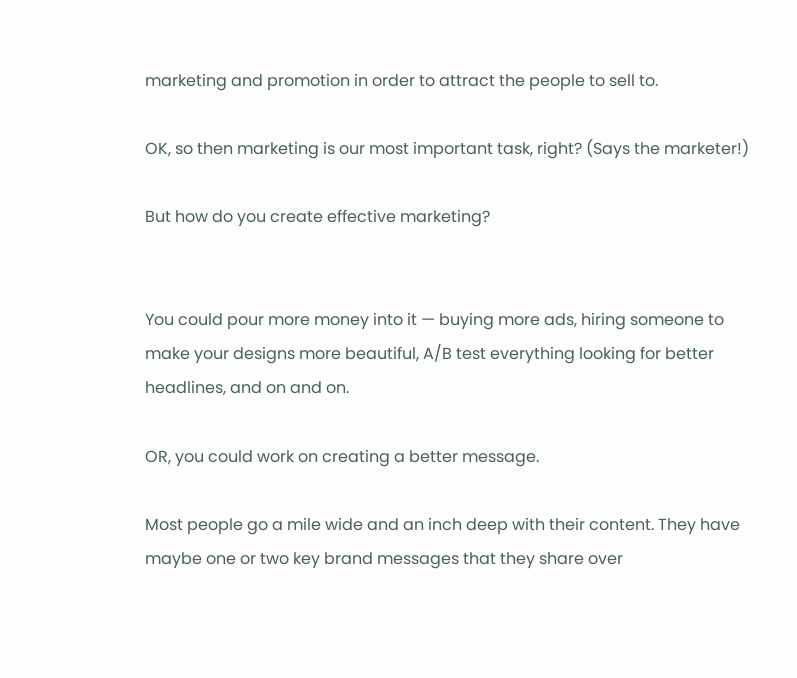marketing and promotion in order to attract the people to sell to.

OK, so then marketing is our most important task, right? (Says the marketer!)

But how do you create effective marketing?


You could pour more money into it — buying more ads, hiring someone to make your designs more beautiful, A/B test everything looking for better headlines, and on and on.

OR, you could work on creating a better message.

Most people go a mile wide and an inch deep with their content. They have maybe one or two key brand messages that they share over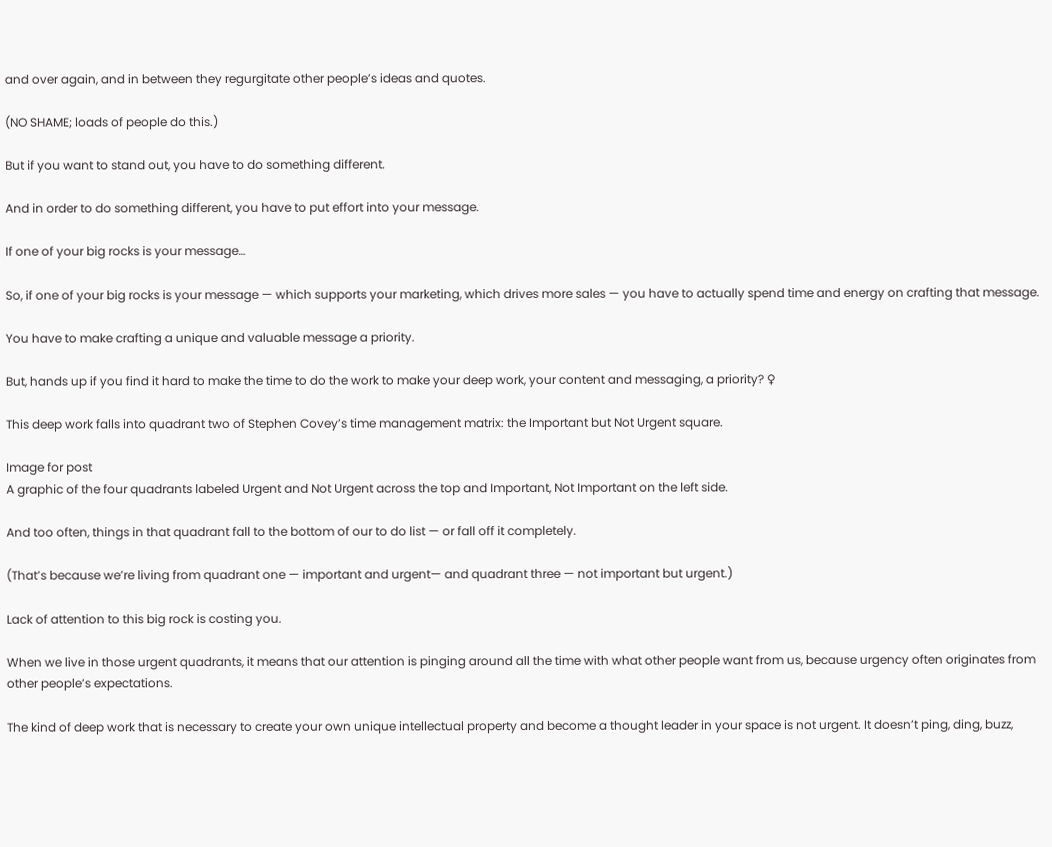and over again, and in between they regurgitate other people’s ideas and quotes.

(NO SHAME; loads of people do this.)

But if you want to stand out, you have to do something different.

And in order to do something different, you have to put effort into your message.

If one of your big rocks is your message…

So, if one of your big rocks is your message — which supports your marketing, which drives more sales — you have to actually spend time and energy on crafting that message.

You have to make crafting a unique and valuable message a priority.

But, hands up if you find it hard to make the time to do the work to make your deep work, your content and messaging, a priority? ♀

This deep work falls into quadrant two of Stephen Covey’s time management matrix: the Important but Not Urgent square.

Image for post
A graphic of the four quadrants labeled Urgent and Not Urgent across the top and Important, Not Important on the left side.

And too often, things in that quadrant fall to the bottom of our to do list — or fall off it completely.

(That’s because we’re living from quadrant one — important and urgent— and quadrant three — not important but urgent.)

Lack of attention to this big rock is costing you.

When we live in those urgent quadrants, it means that our attention is pinging around all the time with what other people want from us, because urgency often originates from other people’s expectations.

The kind of deep work that is necessary to create your own unique intellectual property and become a thought leader in your space is not urgent. It doesn’t ping, ding, buzz,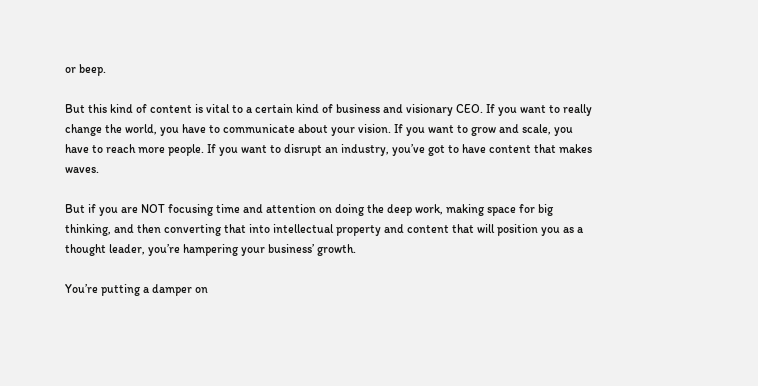or beep.

But this kind of content is vital to a certain kind of business and visionary CEO. If you want to really change the world, you have to communicate about your vision. If you want to grow and scale, you have to reach more people. If you want to disrupt an industry, you’ve got to have content that makes waves.

But if you are NOT focusing time and attention on doing the deep work, making space for big thinking, and then converting that into intellectual property and content that will position you as a thought leader, you’re hampering your business’ growth.

You’re putting a damper on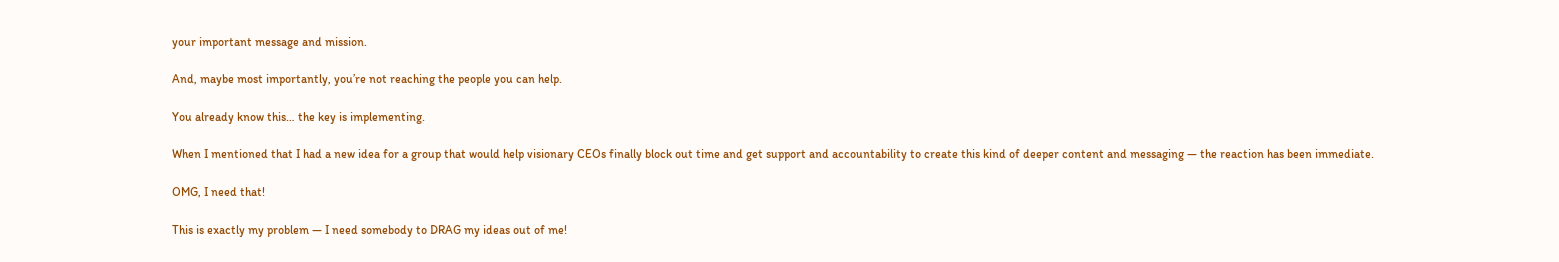your important message and mission.

And, maybe most importantly, you’re not reaching the people you can help.

You already know this… the key is implementing.

When I mentioned that I had a new idea for a group that would help visionary CEOs finally block out time and get support and accountability to create this kind of deeper content and messaging — the reaction has been immediate.

OMG, I need that!

This is exactly my problem — I need somebody to DRAG my ideas out of me!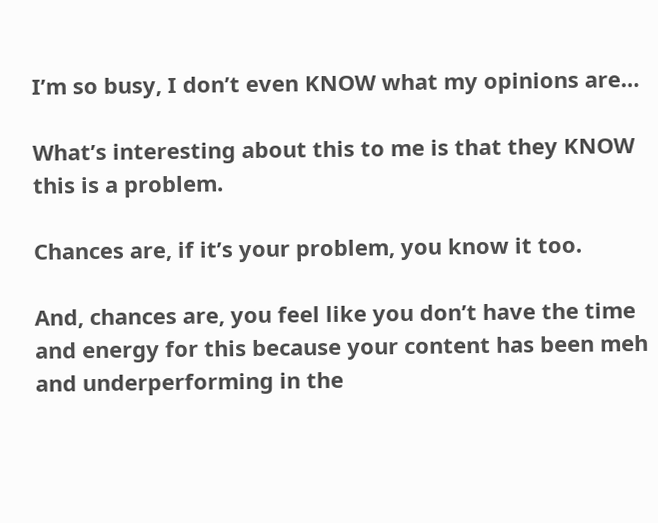I’m so busy, I don’t even KNOW what my opinions are…

What’s interesting about this to me is that they KNOW this is a problem.

Chances are, if it’s your problem, you know it too.

And, chances are, you feel like you don’t have the time and energy for this because your content has been meh and underperforming in the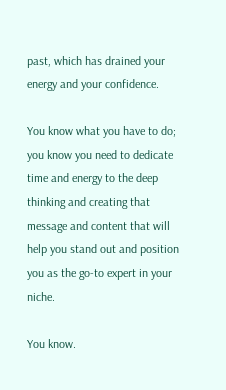past, which has drained your energy and your confidence.

You know what you have to do; you know you need to dedicate time and energy to the deep thinking and creating that message and content that will help you stand out and position you as the go-to expert in your niche.

You know.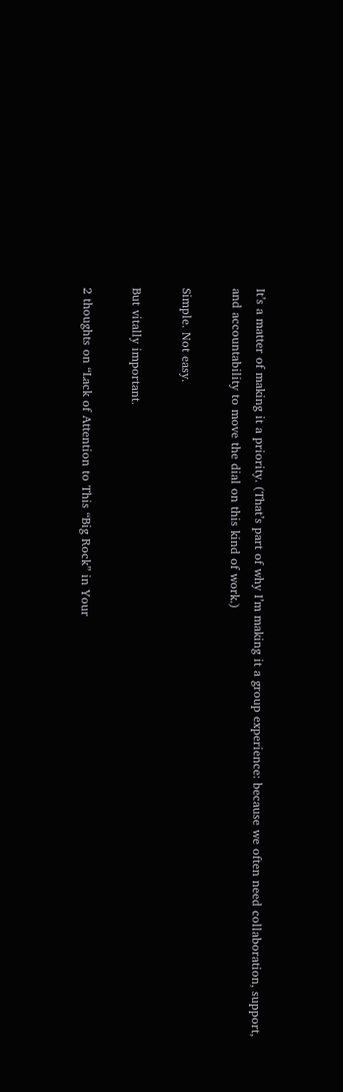It’s a matter of making it a priority. (That’s part of why I’m making it a group experience: because we often need collaboration, support, and accountability to move the dial on this kind of work.)

Simple. Not easy.

But vitally important.

2 thoughts on “Lack of Attention to This “Big Rock” in Your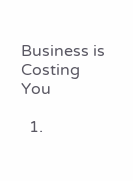Business is Costing You

  1.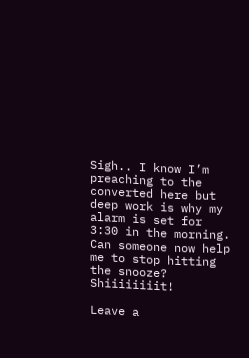Sigh.. I know I’m preaching to the converted here but deep work is why my alarm is set for 3:30 in the morning. Can someone now help me to stop hitting the snooze? Shiiiiiiiit!

Leave a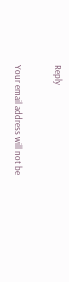Reply

Your email address will not be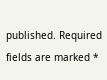published. Required fields are marked *